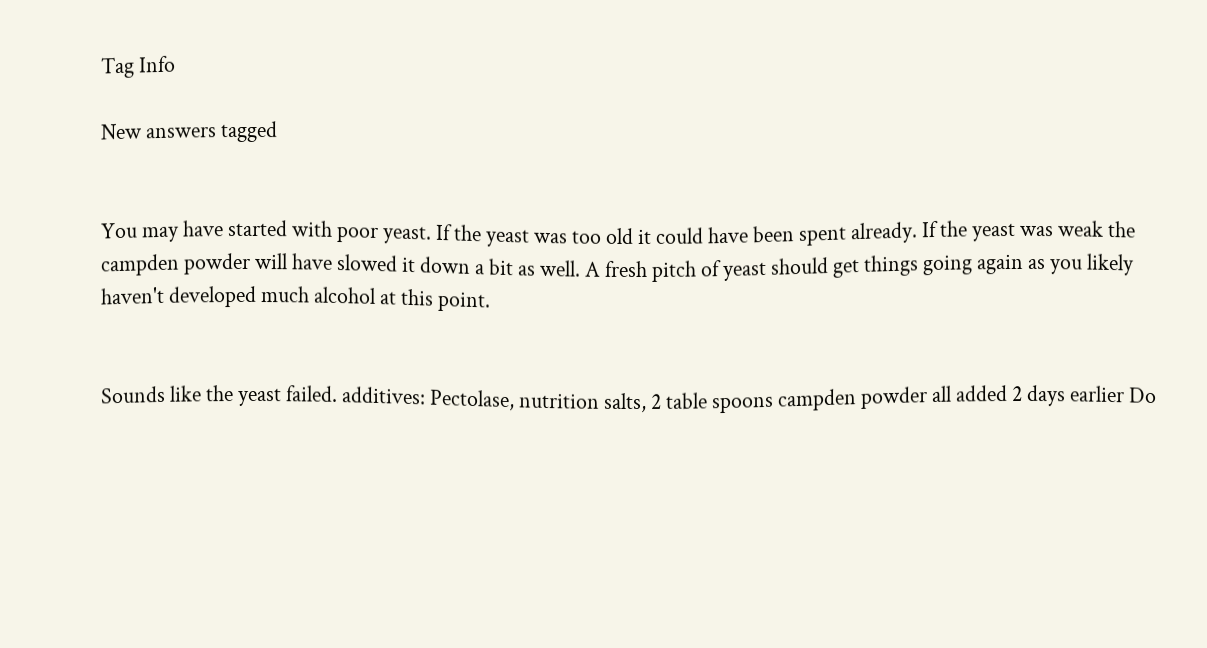Tag Info

New answers tagged


You may have started with poor yeast. If the yeast was too old it could have been spent already. If the yeast was weak the campden powder will have slowed it down a bit as well. A fresh pitch of yeast should get things going again as you likely haven't developed much alcohol at this point.


Sounds like the yeast failed. additives: Pectolase, nutrition salts, 2 table spoons campden powder all added 2 days earlier Do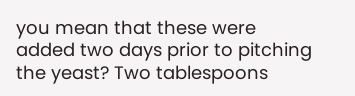you mean that these were added two days prior to pitching the yeast? Two tablespoons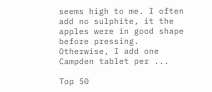seems high to me. I often add no sulphite, it the apples were in good shape before pressing. Otherwise, I add one Campden tablet per ...

Top 50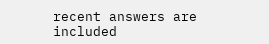recent answers are included